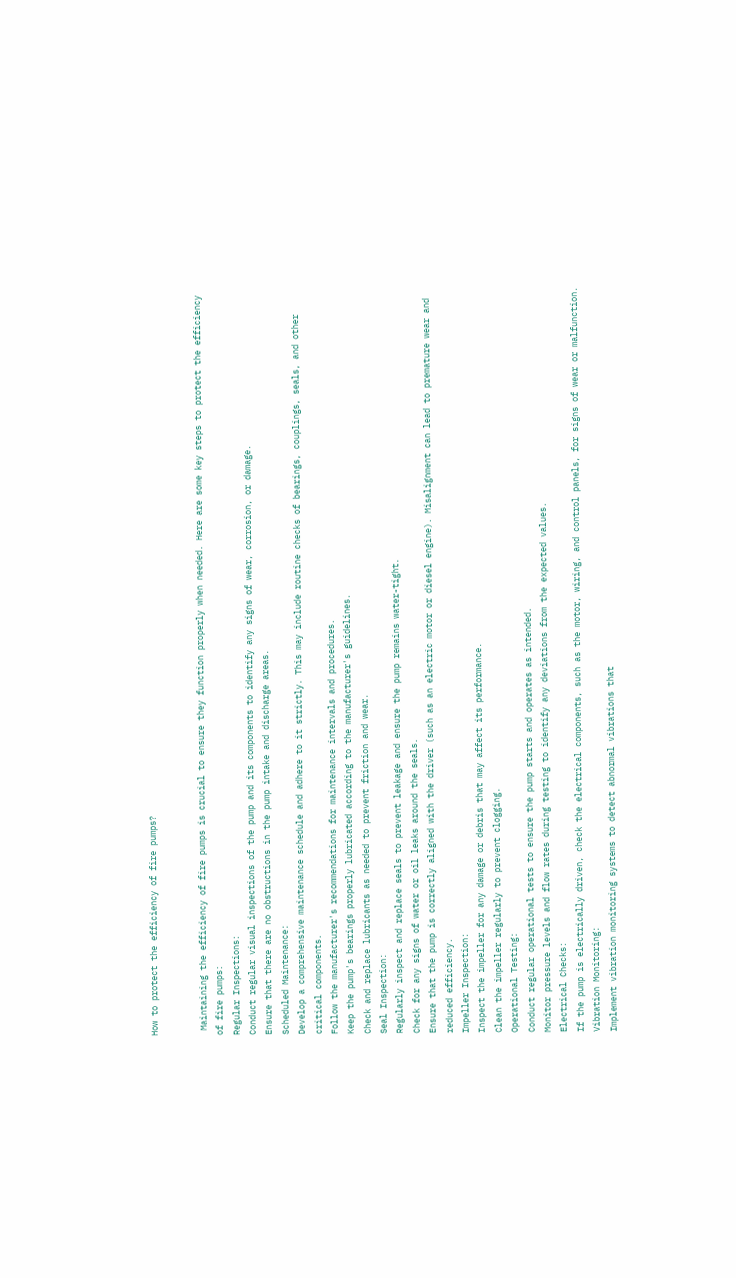How to protect the efficiency of fire pumps?


 Maintaining the efficiency of fire pumps is crucial to ensure they function properly when needed. Here are some key steps to protect the efficiency of fire pumps:
Regular Inspections:
Conduct regular visual inspections of the pump and its components to identify any signs of wear, corrosion, or damage.
Ensure that there are no obstructions in the pump intake and discharge areas.
Scheduled Maintenance:
Develop a comprehensive maintenance schedule and adhere to it strictly. This may include routine checks of bearings, couplings, seals, and other critical components.
Follow the manufacturer's recommendations for maintenance intervals and procedures.
Keep the pump's bearings properly lubricated according to the manufacturer's guidelines.
Check and replace lubricants as needed to prevent friction and wear.
Seal Inspection:
Regularly inspect and replace seals to prevent leakage and ensure the pump remains water-tight.
Check for any signs of water or oil leaks around the seals.
Ensure that the pump is correctly aligned with the driver (such as an electric motor or diesel engine). Misalignment can lead to premature wear and reduced efficiency.
Impeller Inspection:
Inspect the impeller for any damage or debris that may affect its performance.
Clean the impeller regularly to prevent clogging.
Operational Testing:
Conduct regular operational tests to ensure the pump starts and operates as intended.
Monitor pressure levels and flow rates during testing to identify any deviations from the expected values.
Electrical Checks:
If the pump is electrically driven, check the electrical components, such as the motor, wiring, and control panels, for signs of wear or malfunction.
Vibration Monitoring:
Implement vibration monitoring systems to detect abnormal vibrations that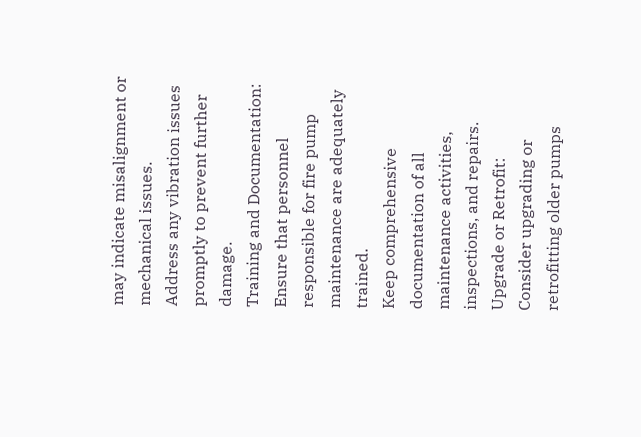may indicate misalignment or mechanical issues.
Address any vibration issues promptly to prevent further damage.
Training and Documentation:
Ensure that personnel responsible for fire pump maintenance are adequately trained.
Keep comprehensive documentation of all maintenance activities, inspections, and repairs.
Upgrade or Retrofit:
Consider upgrading or retrofitting older pumps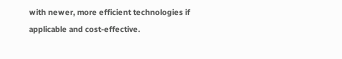with newer, more efficient technologies if applicable and cost-effective.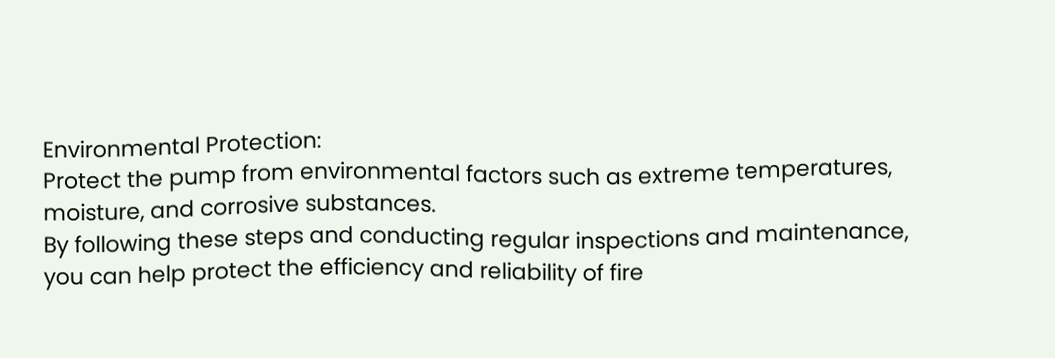Environmental Protection:
Protect the pump from environmental factors such as extreme temperatures, moisture, and corrosive substances.
By following these steps and conducting regular inspections and maintenance, you can help protect the efficiency and reliability of fire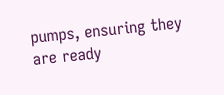pumps, ensuring they are ready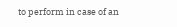to perform in case of an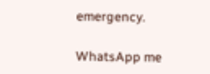emergency.

WhatsApp me